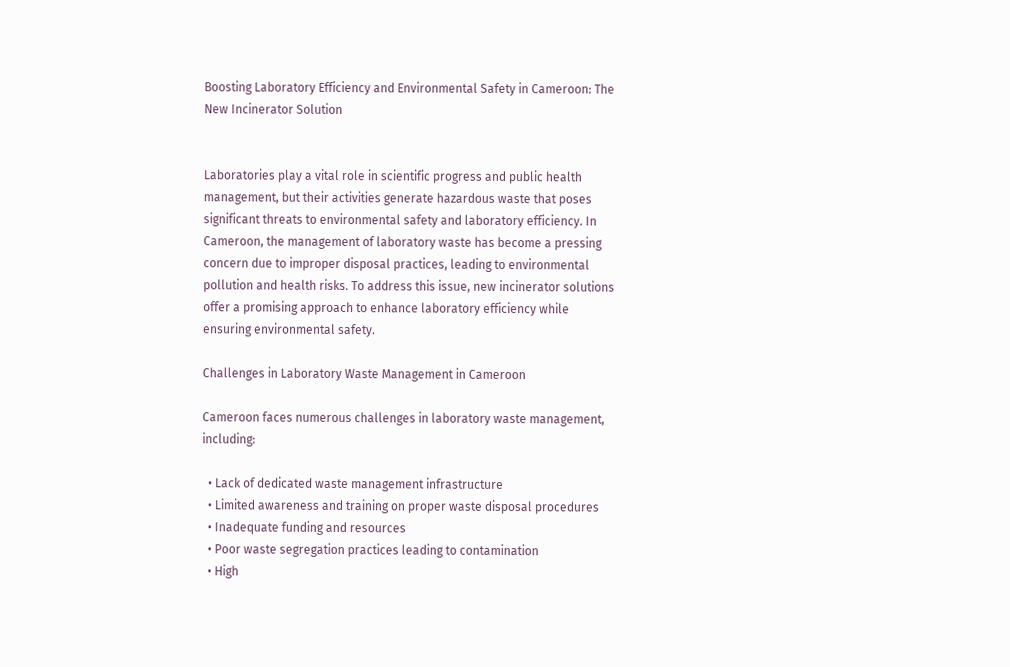Boosting Laboratory Efficiency and Environmental Safety in Cameroon: The New Incinerator Solution


Laboratories play a vital role in scientific progress and public health management, but their activities generate hazardous waste that poses significant threats to environmental safety and laboratory efficiency. In Cameroon, the management of laboratory waste has become a pressing concern due to improper disposal practices, leading to environmental pollution and health risks. To address this issue, new incinerator solutions offer a promising approach to enhance laboratory efficiency while ensuring environmental safety.

Challenges in Laboratory Waste Management in Cameroon

Cameroon faces numerous challenges in laboratory waste management, including:

  • Lack of dedicated waste management infrastructure
  • Limited awareness and training on proper waste disposal procedures
  • Inadequate funding and resources
  • Poor waste segregation practices leading to contamination
  • High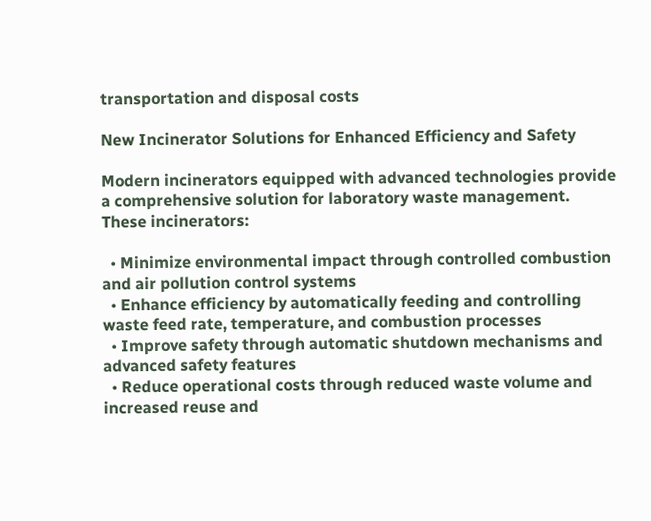transportation and disposal costs

New Incinerator Solutions for Enhanced Efficiency and Safety

Modern incinerators equipped with advanced technologies provide a comprehensive solution for laboratory waste management. These incinerators:

  • Minimize environmental impact through controlled combustion and air pollution control systems
  • Enhance efficiency by automatically feeding and controlling waste feed rate, temperature, and combustion processes
  • Improve safety through automatic shutdown mechanisms and advanced safety features
  • Reduce operational costs through reduced waste volume and increased reuse and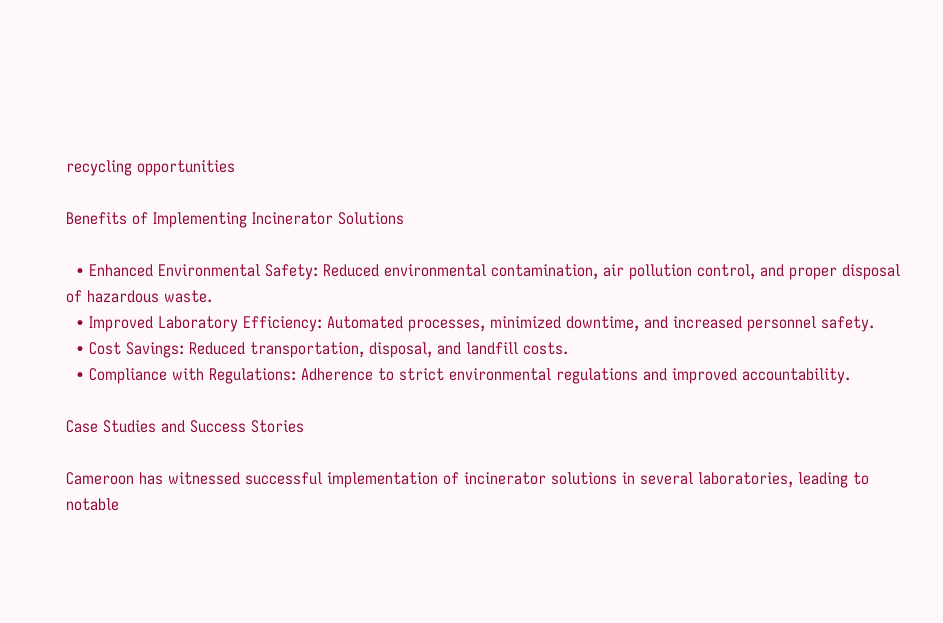recycling opportunities

Benefits of Implementing Incinerator Solutions

  • Enhanced Environmental Safety: Reduced environmental contamination, air pollution control, and proper disposal of hazardous waste.
  • Improved Laboratory Efficiency: Automated processes, minimized downtime, and increased personnel safety.
  • Cost Savings: Reduced transportation, disposal, and landfill costs.
  • Compliance with Regulations: Adherence to strict environmental regulations and improved accountability.

Case Studies and Success Stories

Cameroon has witnessed successful implementation of incinerator solutions in several laboratories, leading to notable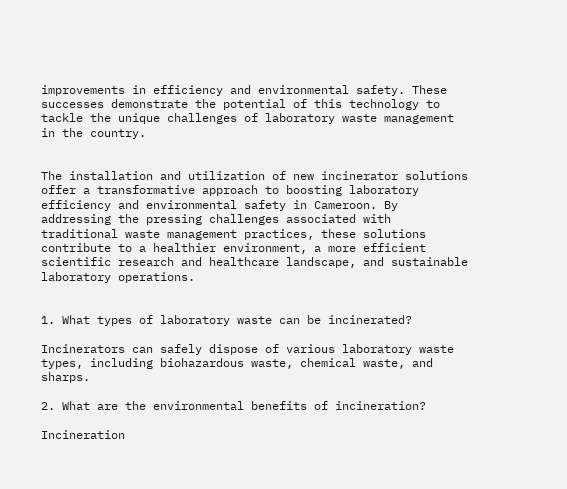improvements in efficiency and environmental safety. These successes demonstrate the potential of this technology to tackle the unique challenges of laboratory waste management in the country.


The installation and utilization of new incinerator solutions offer a transformative approach to boosting laboratory efficiency and environmental safety in Cameroon. By addressing the pressing challenges associated with traditional waste management practices, these solutions contribute to a healthier environment, a more efficient scientific research and healthcare landscape, and sustainable laboratory operations.


1. What types of laboratory waste can be incinerated?

Incinerators can safely dispose of various laboratory waste types, including biohazardous waste, chemical waste, and sharps.

2. What are the environmental benefits of incineration?

Incineration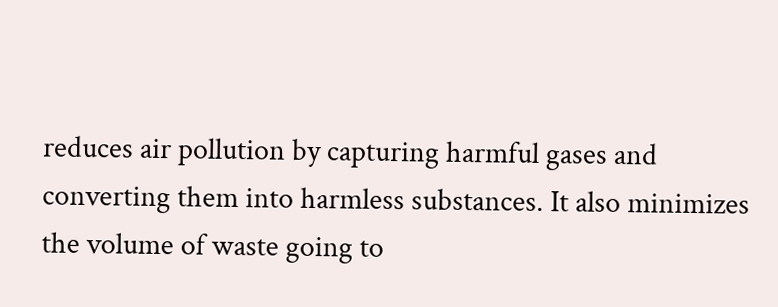reduces air pollution by capturing harmful gases and converting them into harmless substances. It also minimizes the volume of waste going to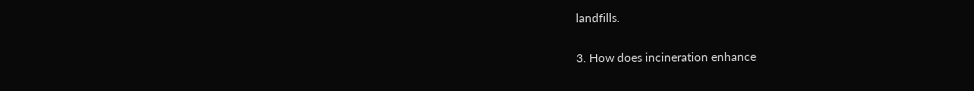landfills.

3. How does incineration enhance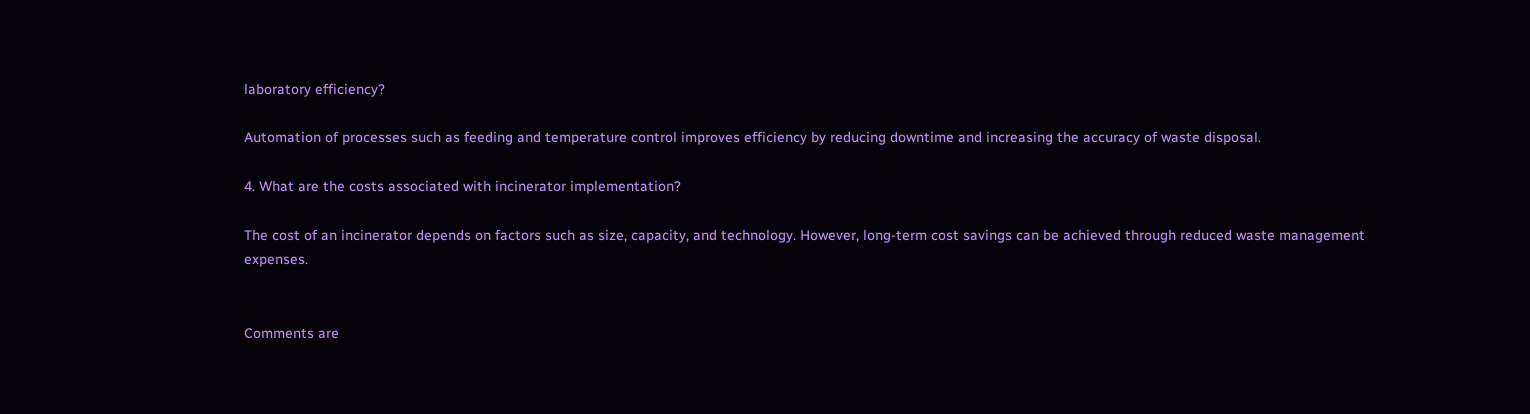laboratory efficiency?

Automation of processes such as feeding and temperature control improves efficiency by reducing downtime and increasing the accuracy of waste disposal.

4. What are the costs associated with incinerator implementation?

The cost of an incinerator depends on factors such as size, capacity, and technology. However, long-term cost savings can be achieved through reduced waste management expenses.


Comments are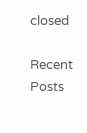closed

Recent Posts